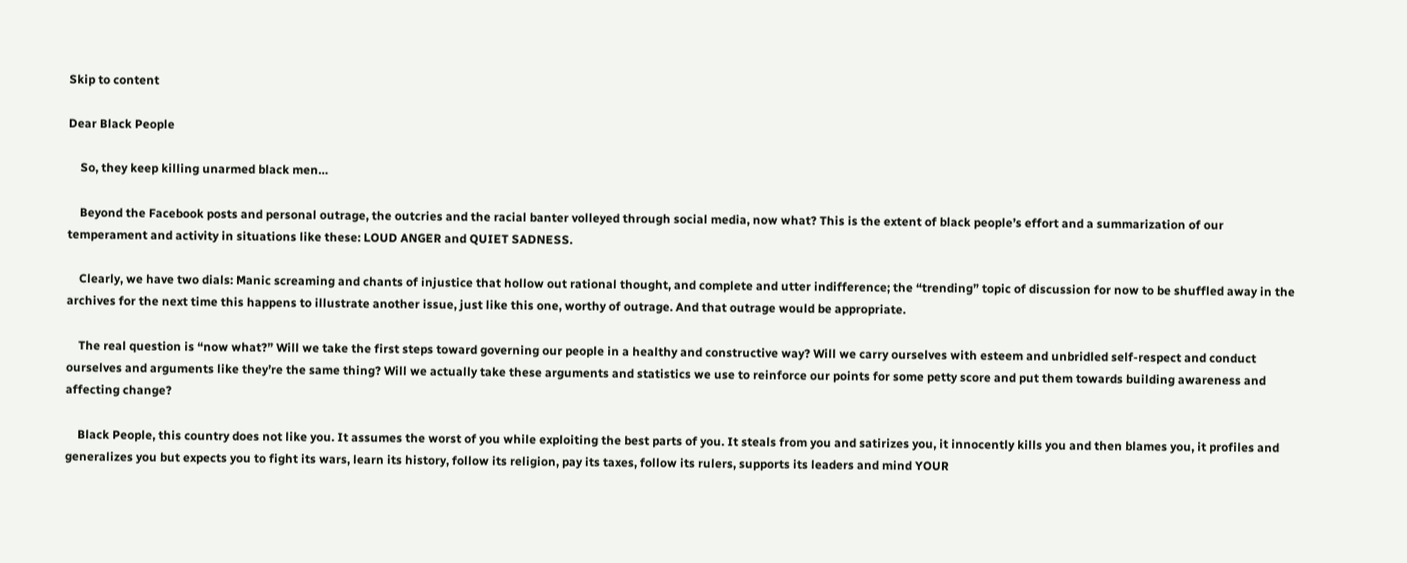Skip to content

Dear Black People

    So, they keep killing unarmed black men…

    Beyond the Facebook posts and personal outrage, the outcries and the racial banter volleyed through social media, now what? This is the extent of black people’s effort and a summarization of our temperament and activity in situations like these: LOUD ANGER and QUIET SADNESS.

    Clearly, we have two dials: Manic screaming and chants of injustice that hollow out rational thought, and complete and utter indifference; the “trending” topic of discussion for now to be shuffled away in the archives for the next time this happens to illustrate another issue, just like this one, worthy of outrage. And that outrage would be appropriate.

    The real question is “now what?” Will we take the first steps toward governing our people in a healthy and constructive way? Will we carry ourselves with esteem and unbridled self-respect and conduct ourselves and arguments like they’re the same thing? Will we actually take these arguments and statistics we use to reinforce our points for some petty score and put them towards building awareness and affecting change?

    Black People, this country does not like you. It assumes the worst of you while exploiting the best parts of you. It steals from you and satirizes you, it innocently kills you and then blames you, it profiles and generalizes you but expects you to fight its wars, learn its history, follow its religion, pay its taxes, follow its rulers, supports its leaders and mind YOUR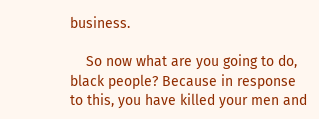business.

    So now what are you going to do, black people? Because in response to this, you have killed your men and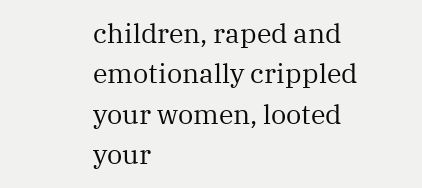children, raped and emotionally crippled your women, looted your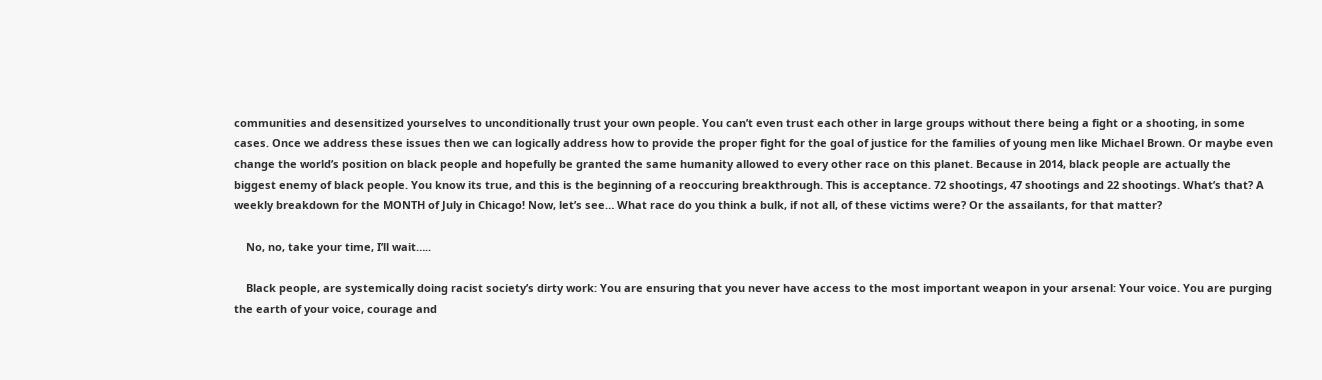communities and desensitized yourselves to unconditionally trust your own people. You can’t even trust each other in large groups without there being a fight or a shooting, in some cases. Once we address these issues then we can logically address how to provide the proper fight for the goal of justice for the families of young men like Michael Brown. Or maybe even change the world’s position on black people and hopefully be granted the same humanity allowed to every other race on this planet. Because in 2014, black people are actually the biggest enemy of black people. You know its true, and this is the beginning of a reoccuring breakthrough. This is acceptance. 72 shootings, 47 shootings and 22 shootings. What’s that? A weekly breakdown for the MONTH of July in Chicago! Now, let’s see… What race do you think a bulk, if not all, of these victims were? Or the assailants, for that matter?

    No, no, take your time, I’ll wait…..

    Black people, are systemically doing racist society’s dirty work: You are ensuring that you never have access to the most important weapon in your arsenal: Your voice. You are purging the earth of your voice, courage and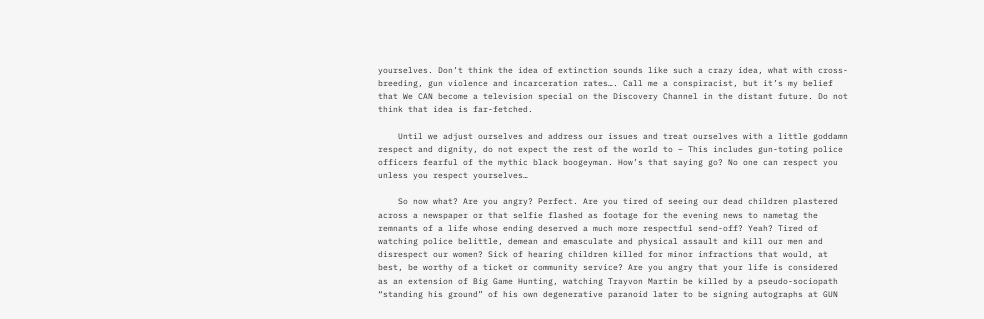yourselves. Don’t think the idea of extinction sounds like such a crazy idea, what with cross-breeding, gun violence and incarceration rates…. Call me a conspiracist, but it’s my belief that We CAN become a television special on the Discovery Channel in the distant future. Do not think that idea is far-fetched.

    Until we adjust ourselves and address our issues and treat ourselves with a little goddamn respect and dignity, do not expect the rest of the world to – This includes gun-toting police officers fearful of the mythic black boogeyman. How’s that saying go? No one can respect you unless you respect yourselves…

    So now what? Are you angry? Perfect. Are you tired of seeing our dead children plastered across a newspaper or that selfie flashed as footage for the evening news to nametag the remnants of a life whose ending deserved a much more respectful send-off? Yeah? Tired of watching police belittle, demean and emasculate and physical assault and kill our men and disrespect our women? Sick of hearing children killed for minor infractions that would, at best, be worthy of a ticket or community service? Are you angry that your life is considered as an extension of Big Game Hunting, watching Trayvon Martin be killed by a pseudo-sociopath “standing his ground” of his own degenerative paranoid later to be signing autographs at GUN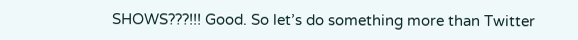SHOWS???!!! Good. So let’s do something more than Twitter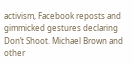activism, Facebook reposts and gimmicked gestures declaring Don’t Shoot. Michael Brown and other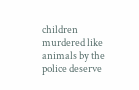children murdered like animals by the police deserve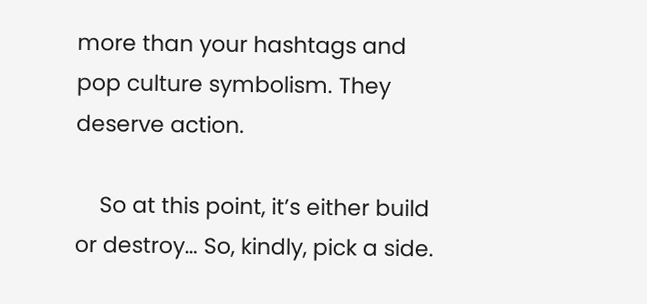more than your hashtags and pop culture symbolism. They deserve action.

    So at this point, it’s either build or destroy… So, kindly, pick a side.